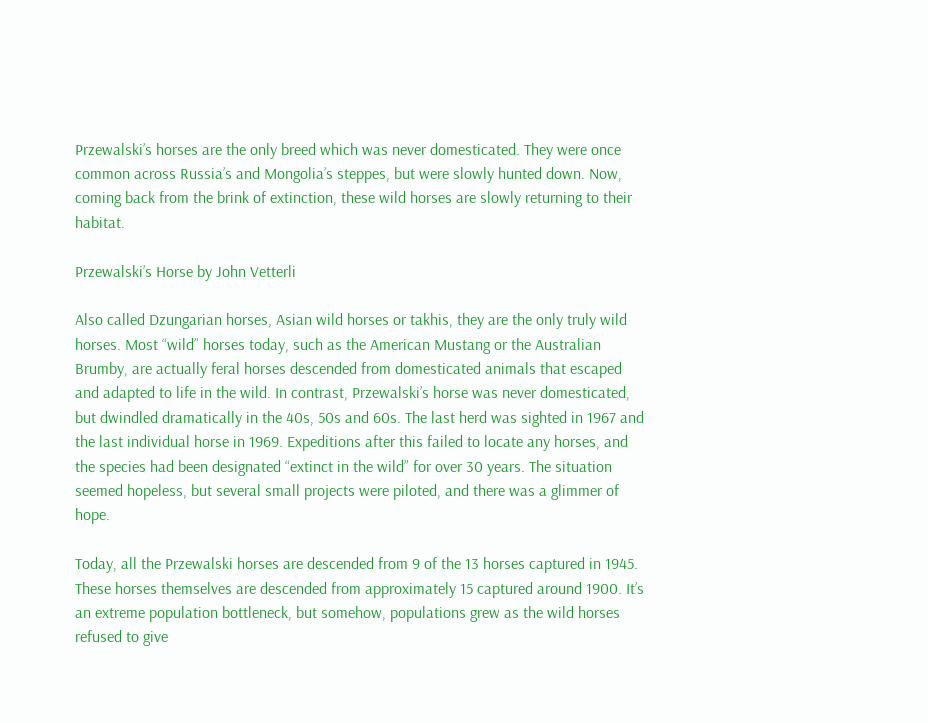Przewalski’s horses are the only breed which was never domesticated. They were once common across Russia’s and Mongolia’s steppes, but were slowly hunted down. Now, coming back from the brink of extinction, these wild horses are slowly returning to their habitat.

Przewalski’s Horse by John Vetterli

Also called Dzungarian horses, Asian wild horses or takhis, they are the only truly wild horses. Most “wild” horses today, such as the American Mustang or the Australian Brumby, are actually feral horses descended from domesticated animals that escaped and adapted to life in the wild. In contrast, Przewalski’s horse was never domesticated, but dwindled dramatically in the 40s, 50s and 60s. The last herd was sighted in 1967 and the last individual horse in 1969. Expeditions after this failed to locate any horses, and the species had been designated “extinct in the wild” for over 30 years. The situation seemed hopeless, but several small projects were piloted, and there was a glimmer of hope.

Today, all the Przewalski horses are descended from 9 of the 13 horses captured in 1945. These horses themselves are descended from approximately 15 captured around 1900. It’s an extreme population bottleneck, but somehow, populations grew as the wild horses refused to give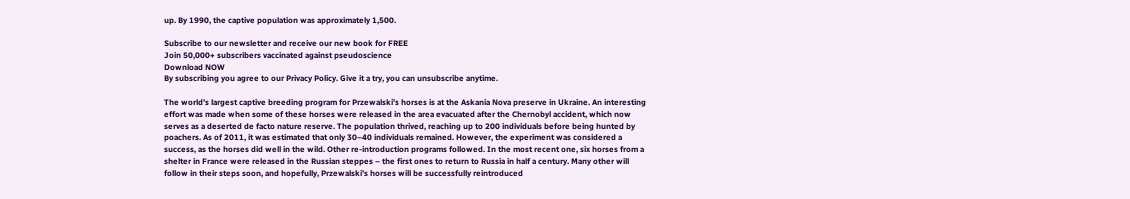up. By 1990, the captive population was approximately 1,500.

Subscribe to our newsletter and receive our new book for FREE
Join 50,000+ subscribers vaccinated against pseudoscience
Download NOW
By subscribing you agree to our Privacy Policy. Give it a try, you can unsubscribe anytime.

The world’s largest captive breeding program for Przewalski’s horses is at the Askania Nova preserve in Ukraine. An interesting effort was made when some of these horses were released in the area evacuated after the Chernobyl accident, which now serves as a deserted de facto nature reserve. The population thrived, reaching up to 200 individuals before being hunted by poachers. As of 2011, it was estimated that only 30–40 individuals remained. However, the experiment was considered a success, as the horses did well in the wild. Other re-introduction programs followed. In the most recent one, six horses from a shelter in France were released in the Russian steppes – the first ones to return to Russia in half a century. Many other will follow in their steps soon, and hopefully, Przewalski’s horses will be successfully reintroduced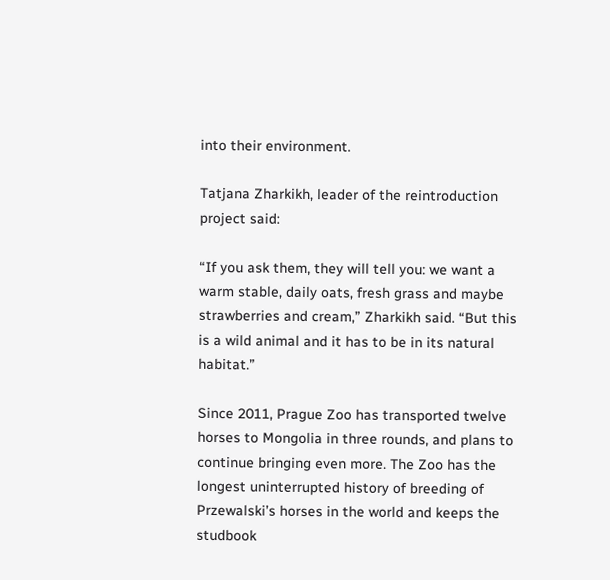into their environment.

Tatjana Zharkikh, leader of the reintroduction project said:

“If you ask them, they will tell you: we want a warm stable, daily oats, fresh grass and maybe strawberries and cream,” Zharkikh said. “But this is a wild animal and it has to be in its natural habitat.”

Since 2011, Prague Zoo has transported twelve horses to Mongolia in three rounds, and plans to continue bringing even more. The Zoo has the longest uninterrupted history of breeding of Przewalski’s horses in the world and keeps the studbook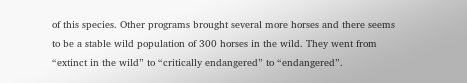of this species. Other programs brought several more horses and there seems to be a stable wild population of 300 horses in the wild. They went from “extinct in the wild” to “critically endangered” to “endangered”.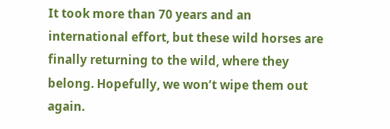It took more than 70 years and an international effort, but these wild horses are finally returning to the wild, where they belong. Hopefully, we won’t wipe them out again.